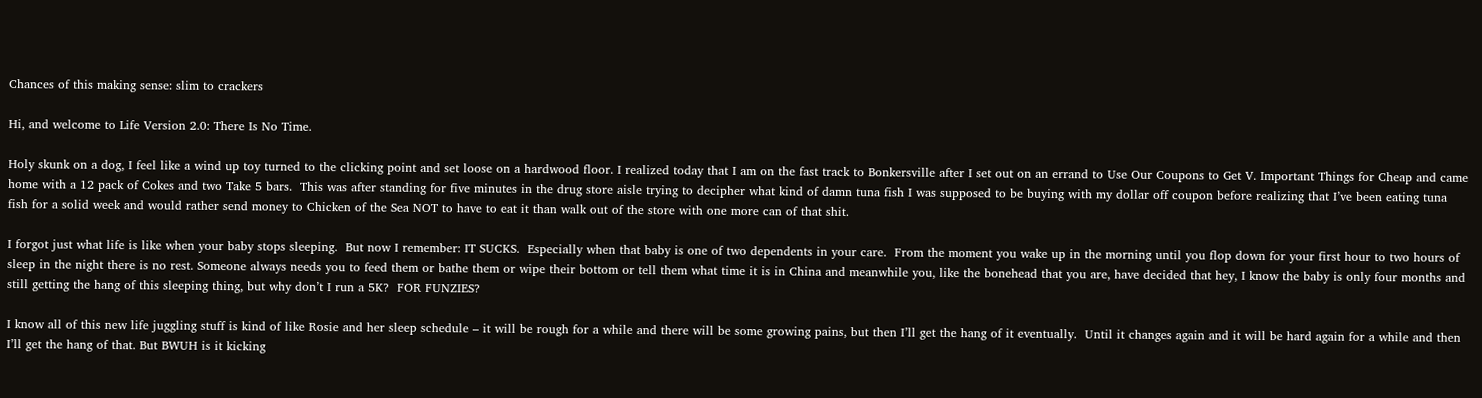Chances of this making sense: slim to crackers

Hi, and welcome to Life Version 2.0: There Is No Time.

Holy skunk on a dog, I feel like a wind up toy turned to the clicking point and set loose on a hardwood floor. I realized today that I am on the fast track to Bonkersville after I set out on an errand to Use Our Coupons to Get V. Important Things for Cheap and came home with a 12 pack of Cokes and two Take 5 bars.  This was after standing for five minutes in the drug store aisle trying to decipher what kind of damn tuna fish I was supposed to be buying with my dollar off coupon before realizing that I’ve been eating tuna fish for a solid week and would rather send money to Chicken of the Sea NOT to have to eat it than walk out of the store with one more can of that shit.

I forgot just what life is like when your baby stops sleeping.  But now I remember: IT SUCKS.  Especially when that baby is one of two dependents in your care.  From the moment you wake up in the morning until you flop down for your first hour to two hours of sleep in the night there is no rest. Someone always needs you to feed them or bathe them or wipe their bottom or tell them what time it is in China and meanwhile you, like the bonehead that you are, have decided that hey, I know the baby is only four months and still getting the hang of this sleeping thing, but why don’t I run a 5K?  FOR FUNZIES?

I know all of this new life juggling stuff is kind of like Rosie and her sleep schedule – it will be rough for a while and there will be some growing pains, but then I’ll get the hang of it eventually.  Until it changes again and it will be hard again for a while and then I’ll get the hang of that. But BWUH is it kicking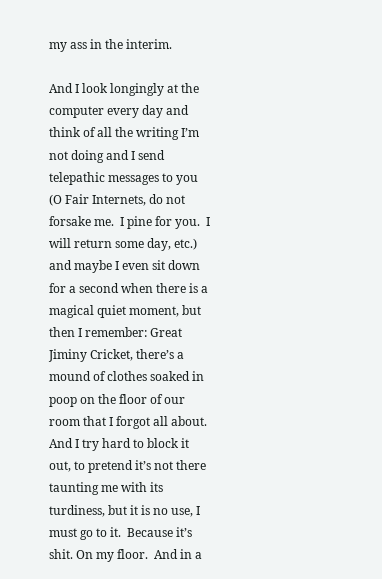my ass in the interim.

And I look longingly at the computer every day and think of all the writing I’m not doing and I send telepathic messages to you (O Fair Internets, do not forsake me.  I pine for you.  I will return some day, etc.) and maybe I even sit down for a second when there is a magical quiet moment, but then I remember: Great Jiminy Cricket, there’s a mound of clothes soaked in poop on the floor of our room that I forgot all about.  And I try hard to block it out, to pretend it’s not there taunting me with its turdiness, but it is no use, I must go to it.  Because it’s shit. On my floor.  And in a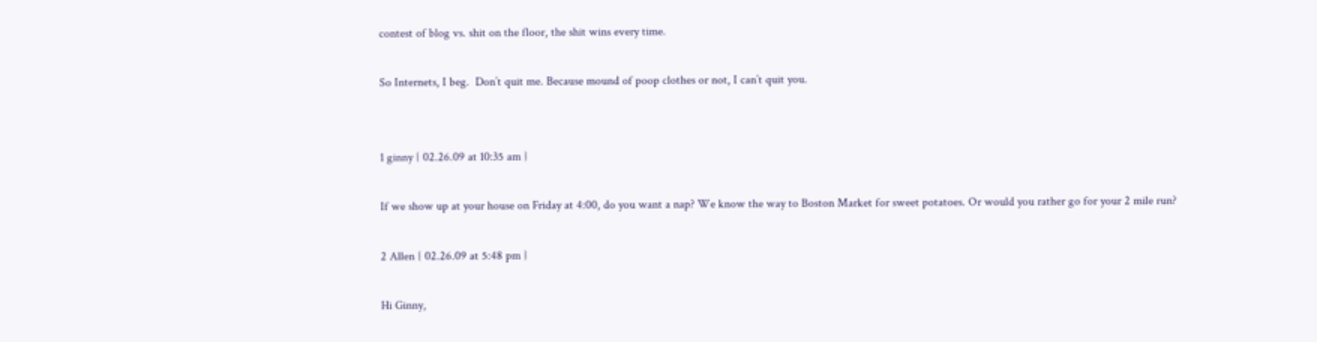contest of blog vs. shit on the floor, the shit wins every time.

So Internets, I beg.  Don’t quit me. Because mound of poop clothes or not, I can’t quit you.


1 ginny { 02.26.09 at 10:35 am }

If we show up at your house on Friday at 4:00, do you want a nap? We know the way to Boston Market for sweet potatoes. Or would you rather go for your 2 mile run?

2 Allen { 02.26.09 at 5:48 pm }

Hi Ginny,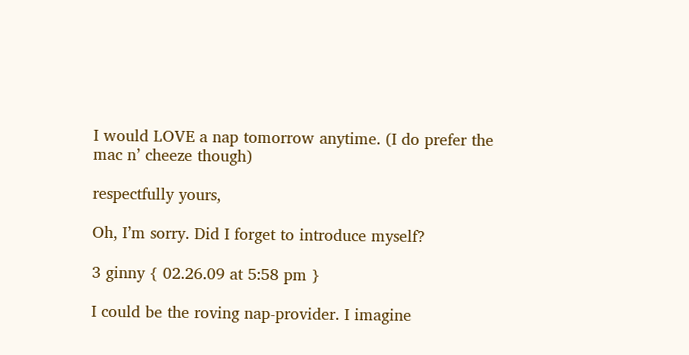I would LOVE a nap tomorrow anytime. (I do prefer the mac n’ cheeze though)

respectfully yours,

Oh, I’m sorry. Did I forget to introduce myself?

3 ginny { 02.26.09 at 5:58 pm }

I could be the roving nap-provider. I imagine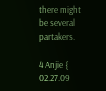there might be several partakers.

4 Anjie { 02.27.09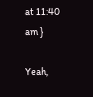at 11:40 am }

Yeah,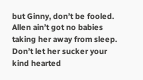but Ginny, don’t be fooled. Allen ain’t got no babies taking her away from sleep. Don’t let her sucker your kind hearted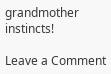grandmother instincts!

Leave a Comment